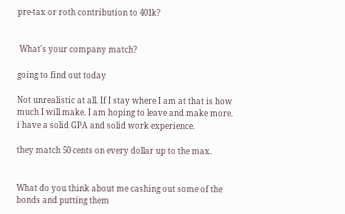pre-tax or roth contribution to 401k?


 What's your company match?

going to find out today

Not unrealistic at all. If I stay where I am at that is how much I will make. I am hoping to leave and make more. i have a solid GPA and solid work experience.

they match 50 cents on every dollar up to the max.


What do you think about me cashing out some of the bonds and putting them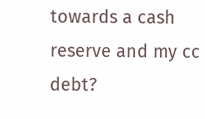towards a cash reserve and my cc debt?